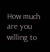How much are you willing to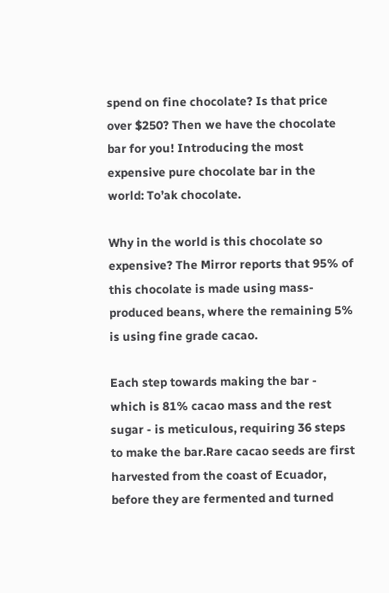spend on fine chocolate? Is that price over $250? Then we have the chocolate bar for you! Introducing the most expensive pure chocolate bar in the world: To’ak chocolate.

Why in the world is this chocolate so expensive? The Mirror reports that 95% of this chocolate is made using mass-produced beans, where the remaining 5% is using fine grade cacao.

Each step towards making the bar - which is 81% cacao mass and the rest sugar - is meticulous, requiring 36 steps to make the bar.Rare cacao seeds are first harvested from the coast of Ecuador, before they are fermented and turned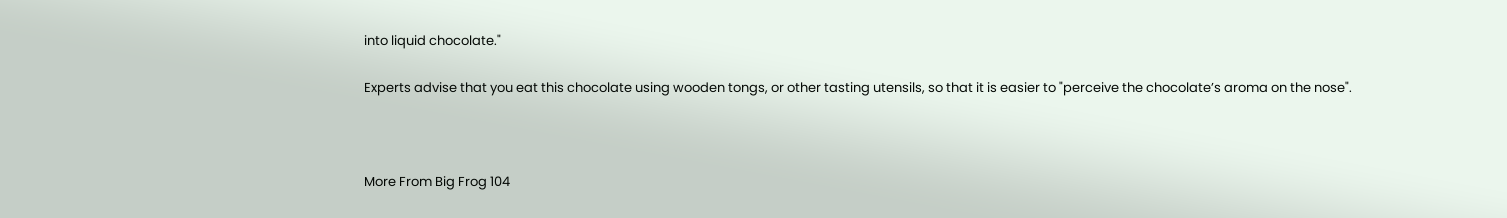into liquid chocolate."

Experts advise that you eat this chocolate using wooden tongs, or other tasting utensils, so that it is easier to "perceive the chocolate’s aroma on the nose".



More From Big Frog 104